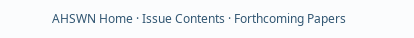AHSWN Home · Issue Contents · Forthcoming Papers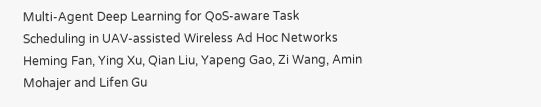Multi-Agent Deep Learning for QoS-aware Task Scheduling in UAV-assisted Wireless Ad Hoc Networks
Heming Fan, Ying Xu, Qian Liu, Yapeng Gao, Zi Wang, Amin Mohajer and Lifen Gu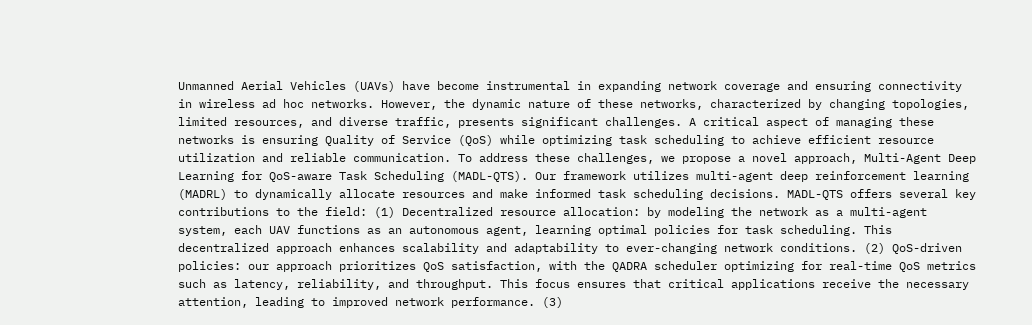Unmanned Aerial Vehicles (UAVs) have become instrumental in expanding network coverage and ensuring connectivity in wireless ad hoc networks. However, the dynamic nature of these networks, characterized by changing topologies, limited resources, and diverse traffic, presents significant challenges. A critical aspect of managing these networks is ensuring Quality of Service (QoS) while optimizing task scheduling to achieve efficient resource utilization and reliable communication. To address these challenges, we propose a novel approach, Multi-Agent Deep Learning for QoS-aware Task Scheduling (MADL-QTS). Our framework utilizes multi-agent deep reinforcement learning (MADRL) to dynamically allocate resources and make informed task scheduling decisions. MADL-QTS offers several key contributions to the field: (1) Decentralized resource allocation: by modeling the network as a multi-agent system, each UAV functions as an autonomous agent, learning optimal policies for task scheduling. This decentralized approach enhances scalability and adaptability to ever-changing network conditions. (2) QoS-driven policies: our approach prioritizes QoS satisfaction, with the QADRA scheduler optimizing for real-time QoS metrics such as latency, reliability, and throughput. This focus ensures that critical applications receive the necessary attention, leading to improved network performance. (3)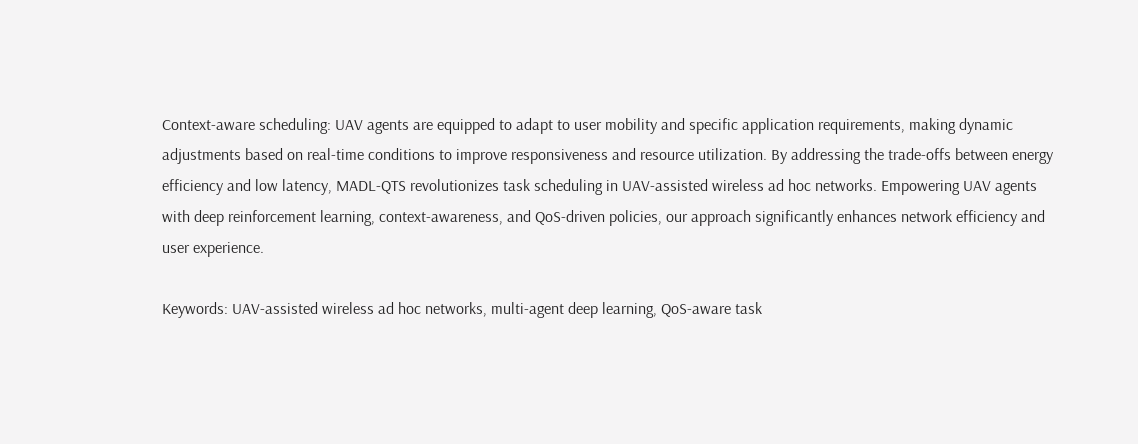Context-aware scheduling: UAV agents are equipped to adapt to user mobility and specific application requirements, making dynamic adjustments based on real-time conditions to improve responsiveness and resource utilization. By addressing the trade-offs between energy efficiency and low latency, MADL-QTS revolutionizes task scheduling in UAV-assisted wireless ad hoc networks. Empowering UAV agents with deep reinforcement learning, context-awareness, and QoS-driven policies, our approach significantly enhances network efficiency and user experience.

Keywords: UAV-assisted wireless ad hoc networks, multi-agent deep learning, QoS-aware task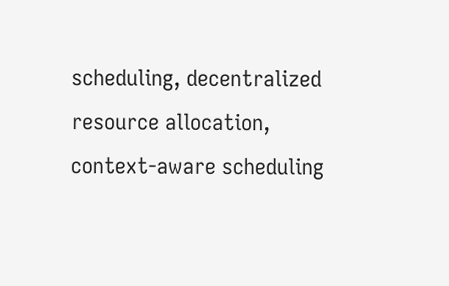scheduling, decentralized resource allocation, context-aware scheduling